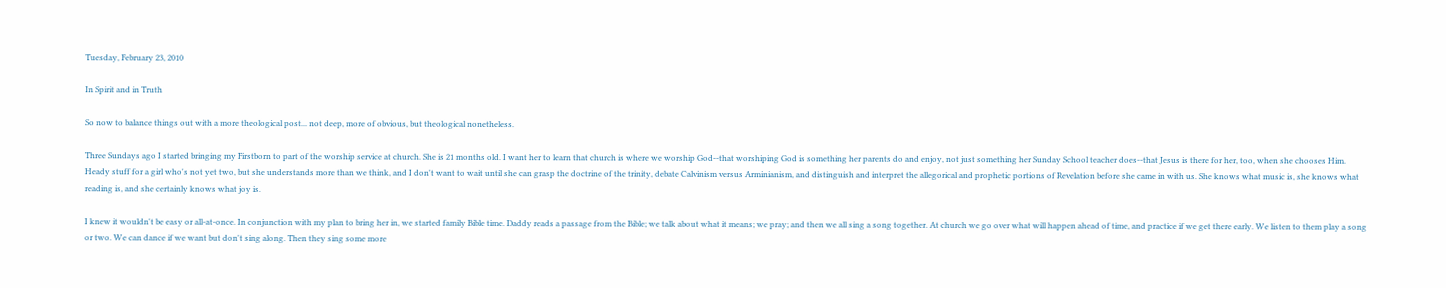Tuesday, February 23, 2010

In Spirit and in Truth

So now to balance things out with a more theological post... not deep, more of obvious, but theological nonetheless.

Three Sundays ago I started bringing my Firstborn to part of the worship service at church. She is 21 months old. I want her to learn that church is where we worship God--that worshiping God is something her parents do and enjoy, not just something her Sunday School teacher does--that Jesus is there for her, too, when she chooses Him. Heady stuff for a girl who's not yet two, but she understands more than we think, and I don't want to wait until she can grasp the doctrine of the trinity, debate Calvinism versus Arminianism, and distinguish and interpret the allegorical and prophetic portions of Revelation before she came in with us. She knows what music is, she knows what reading is, and she certainly knows what joy is.

I knew it wouldn't be easy or all-at-once. In conjunction with my plan to bring her in, we started family Bible time. Daddy reads a passage from the Bible; we talk about what it means; we pray; and then we all sing a song together. At church we go over what will happen ahead of time, and practice if we get there early. We listen to them play a song or two. We can dance if we want but don't sing along. Then they sing some more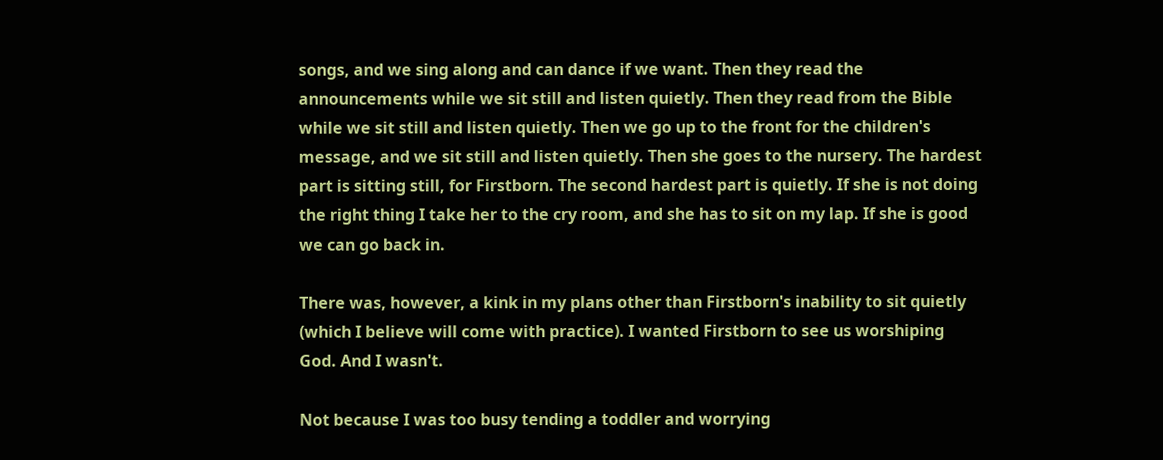songs, and we sing along and can dance if we want. Then they read the announcements while we sit still and listen quietly. Then they read from the Bible while we sit still and listen quietly. Then we go up to the front for the children's message, and we sit still and listen quietly. Then she goes to the nursery. The hardest part is sitting still, for Firstborn. The second hardest part is quietly. If she is not doing the right thing I take her to the cry room, and she has to sit on my lap. If she is good we can go back in.

There was, however, a kink in my plans other than Firstborn's inability to sit quietly (which I believe will come with practice). I wanted Firstborn to see us worshiping God. And I wasn't.

Not because I was too busy tending a toddler and worrying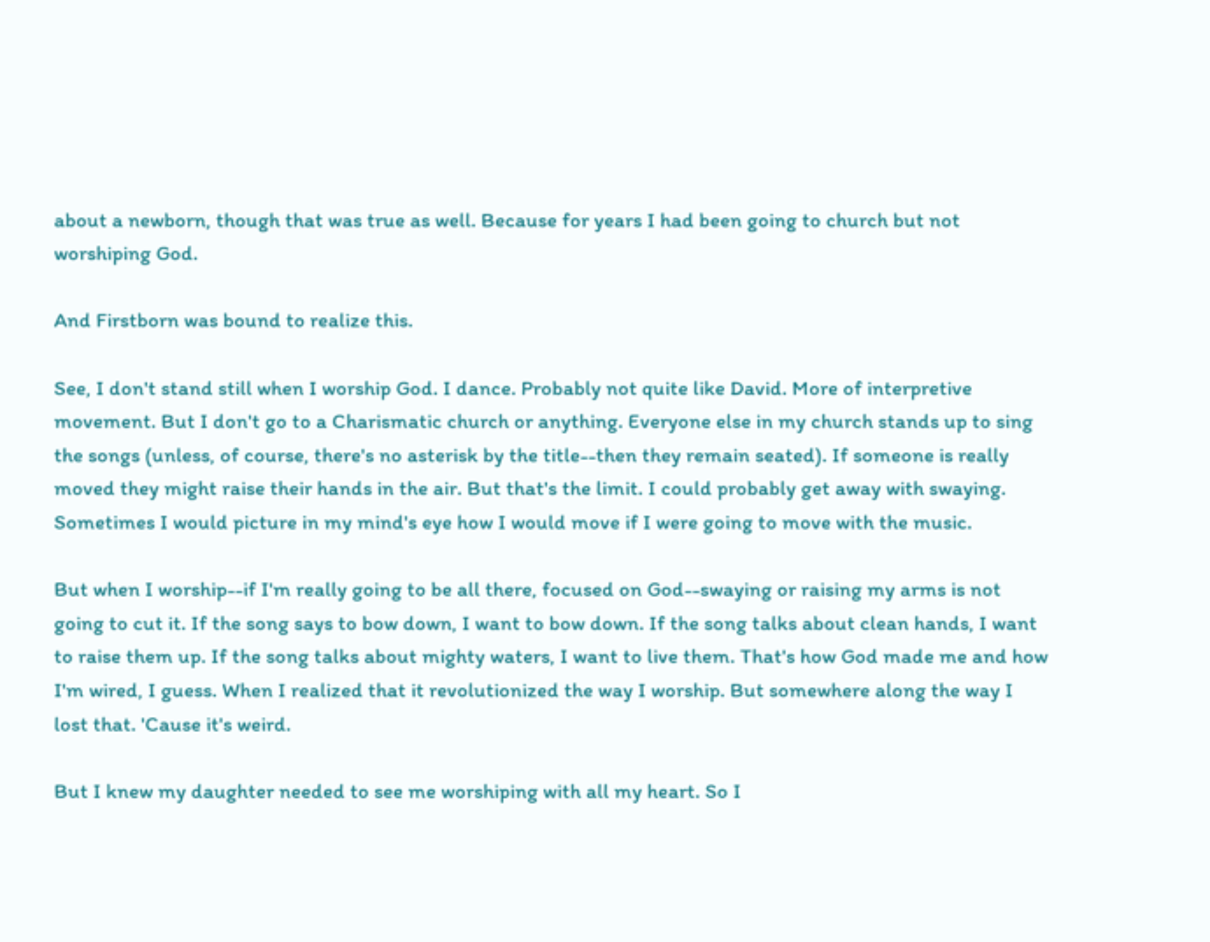about a newborn, though that was true as well. Because for years I had been going to church but not worshiping God.

And Firstborn was bound to realize this.

See, I don't stand still when I worship God. I dance. Probably not quite like David. More of interpretive movement. But I don't go to a Charismatic church or anything. Everyone else in my church stands up to sing the songs (unless, of course, there's no asterisk by the title--then they remain seated). If someone is really moved they might raise their hands in the air. But that's the limit. I could probably get away with swaying. Sometimes I would picture in my mind's eye how I would move if I were going to move with the music.

But when I worship--if I'm really going to be all there, focused on God--swaying or raising my arms is not going to cut it. If the song says to bow down, I want to bow down. If the song talks about clean hands, I want to raise them up. If the song talks about mighty waters, I want to live them. That's how God made me and how I'm wired, I guess. When I realized that it revolutionized the way I worship. But somewhere along the way I lost that. 'Cause it's weird.

But I knew my daughter needed to see me worshiping with all my heart. So I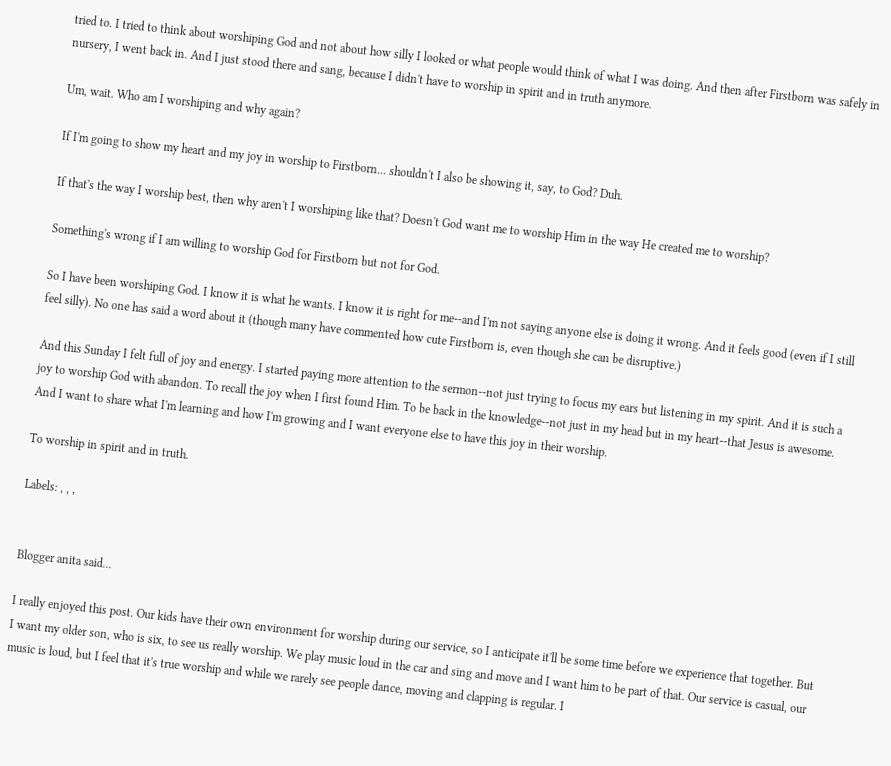tried to. I tried to think about worshiping God and not about how silly I looked or what people would think of what I was doing. And then after Firstborn was safely in nursery, I went back in. And I just stood there and sang, because I didn't have to worship in spirit and in truth anymore.

Um, wait. Who am I worshiping and why again?

If I'm going to show my heart and my joy in worship to Firstborn... shouldn't I also be showing it, say, to God? Duh.

If that's the way I worship best, then why aren't I worshiping like that? Doesn't God want me to worship Him in the way He created me to worship?

Something's wrong if I am willing to worship God for Firstborn but not for God.

So I have been worshiping God. I know it is what he wants. I know it is right for me--and I'm not saying anyone else is doing it wrong. And it feels good (even if I still feel silly). No one has said a word about it (though many have commented how cute Firstborn is, even though she can be disruptive.)

And this Sunday I felt full of joy and energy. I started paying more attention to the sermon--not just trying to focus my ears but listening in my spirit. And it is such a joy to worship God with abandon. To recall the joy when I first found Him. To be back in the knowledge--not just in my head but in my heart--that Jesus is awesome. And I want to share what I'm learning and how I'm growing and I want everyone else to have this joy in their worship.

To worship in spirit and in truth.

Labels: , , ,


Blogger anita said...

I really enjoyed this post. Our kids have their own environment for worship during our service, so I anticipate it'll be some time before we experience that together. But I want my older son, who is six, to see us really worship. We play music loud in the car and sing and move and I want him to be part of that. Our service is casual, our music is loud, but I feel that it's true worship and while we rarely see people dance, moving and clapping is regular. I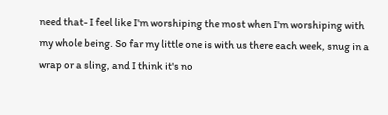need that- I feel like I'm worshiping the most when I'm worshiping with my whole being. So far my little one is with us there each week, snug in a wrap or a sling, and I think it's no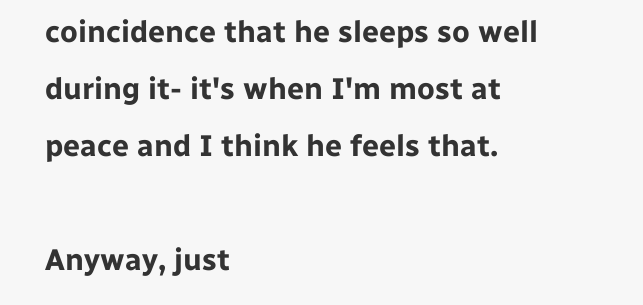coincidence that he sleeps so well during it- it's when I'm most at peace and I think he feels that.

Anyway, just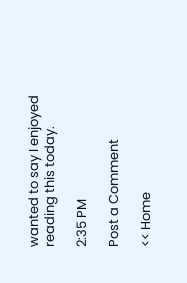wanted to say I enjoyed reading this today.

2:35 PM

Post a Comment

<< Home